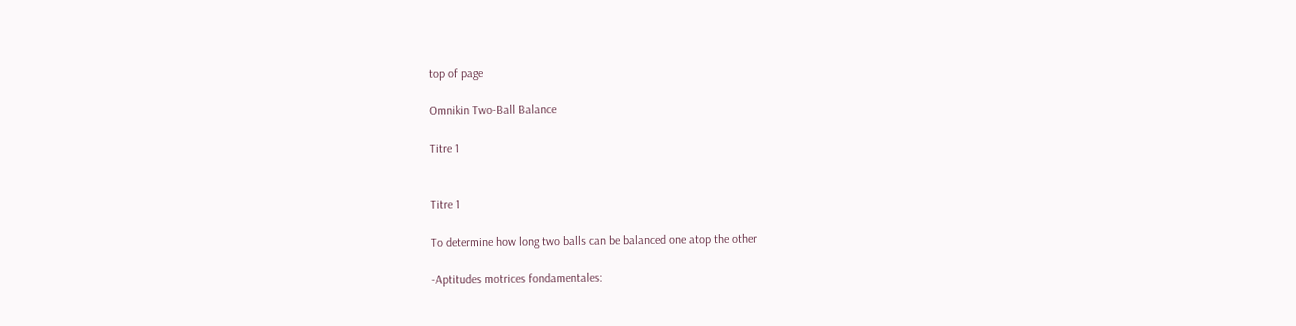top of page

Omnikin Two-Ball Balance

Titre 1


Titre 1

To determine how long two balls can be balanced one atop the other

-Aptitudes motrices fondamentales: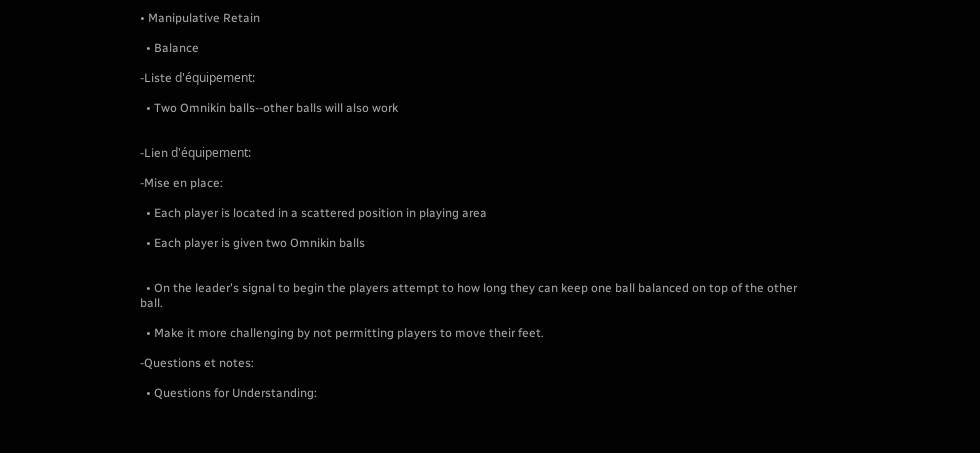• Manipulative Retain

  • Balance

-Liste d'équipement:

  • Two Omnikin balls--other balls will also work


-Lien d'équipement:

-Mise en place:

  • Each player is located in a scattered position in playing area

  • Each player is given two Omnikin balls


  • On the leader's signal to begin the players attempt to how long they can keep one ball balanced on top of the other ball.

  • Make it more challenging by not permitting players to move their feet.

-Questions et notes:

  • Questions for Understanding: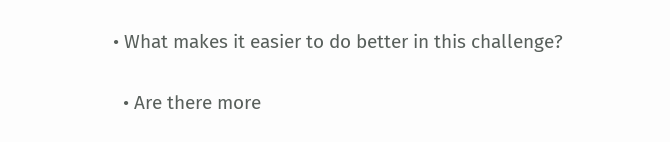• What makes it easier to do better in this challenge?

  • Are there more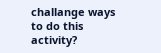challange ways to do this activity?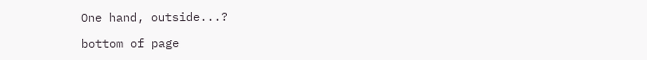One hand, outside...?

bottom of page